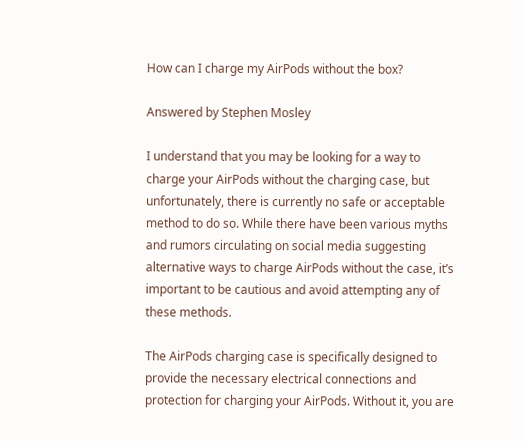How can I charge my AirPods without the box?

Answered by Stephen Mosley

I understand that you may be looking for a way to charge your AirPods without the charging case, but unfortunately, there is currently no safe or acceptable method to do so. While there have been various myths and rumors circulating on social media suggesting alternative ways to charge AirPods without the case, it’s important to be cautious and avoid attempting any of these methods.

The AirPods charging case is specifically designed to provide the necessary electrical connections and protection for charging your AirPods. Without it, you are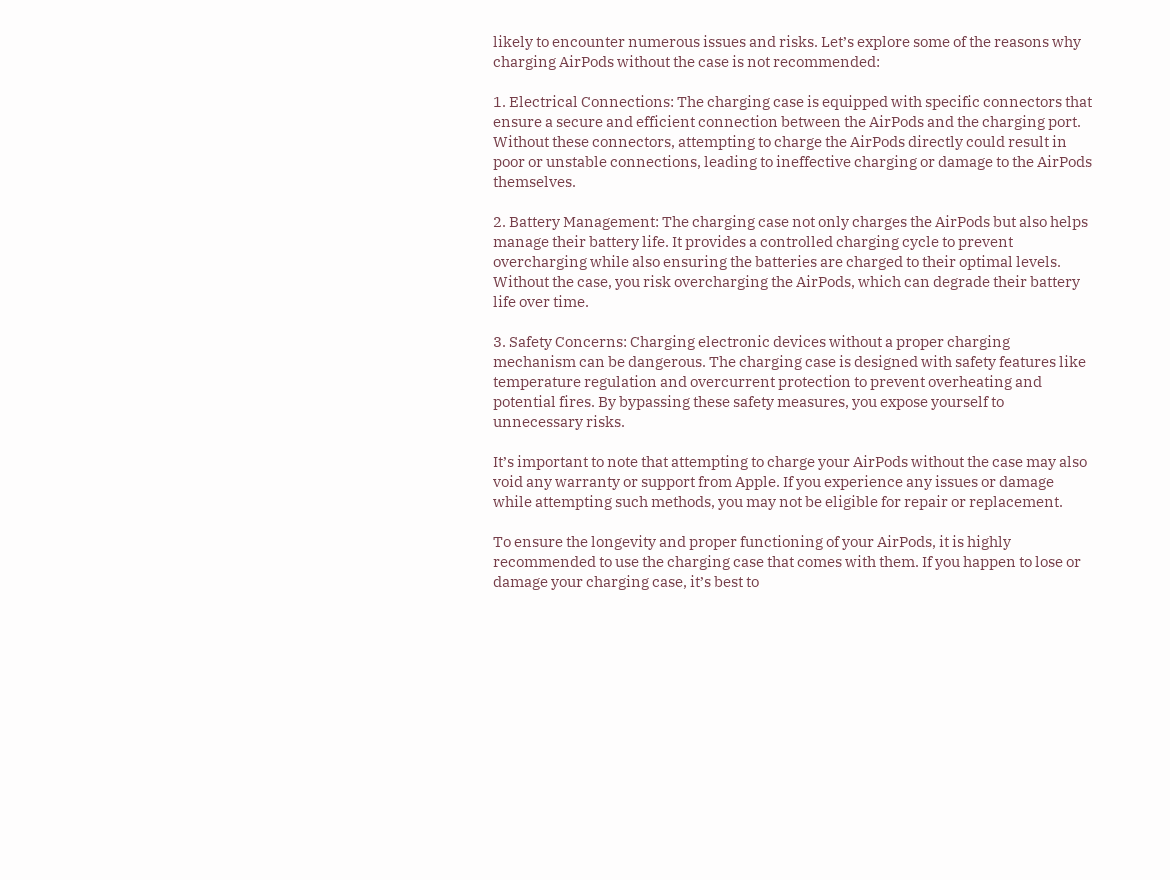likely to encounter numerous issues and risks. Let’s explore some of the reasons why charging AirPods without the case is not recommended:

1. Electrical Connections: The charging case is equipped with specific connectors that ensure a secure and efficient connection between the AirPods and the charging port. Without these connectors, attempting to charge the AirPods directly could result in poor or unstable connections, leading to ineffective charging or damage to the AirPods themselves.

2. Battery Management: The charging case not only charges the AirPods but also helps manage their battery life. It provides a controlled charging cycle to prevent overcharging while also ensuring the batteries are charged to their optimal levels. Without the case, you risk overcharging the AirPods, which can degrade their battery life over time.

3. Safety Concerns: Charging electronic devices without a proper charging mechanism can be dangerous. The charging case is designed with safety features like temperature regulation and overcurrent protection to prevent overheating and potential fires. By bypassing these safety measures, you expose yourself to unnecessary risks.

It’s important to note that attempting to charge your AirPods without the case may also void any warranty or support from Apple. If you experience any issues or damage while attempting such methods, you may not be eligible for repair or replacement.

To ensure the longevity and proper functioning of your AirPods, it is highly recommended to use the charging case that comes with them. If you happen to lose or damage your charging case, it’s best to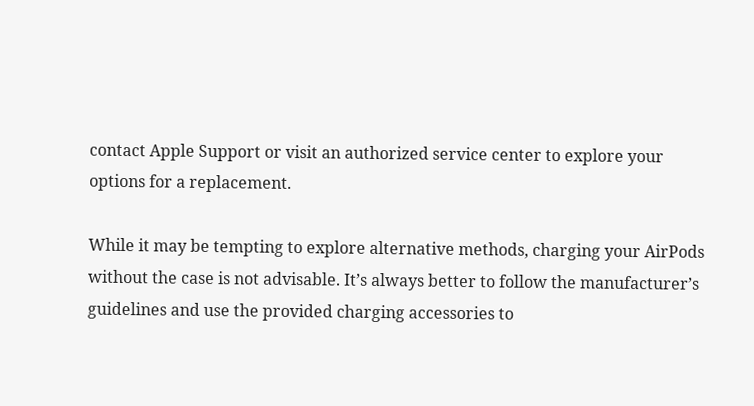contact Apple Support or visit an authorized service center to explore your options for a replacement.

While it may be tempting to explore alternative methods, charging your AirPods without the case is not advisable. It’s always better to follow the manufacturer’s guidelines and use the provided charging accessories to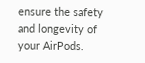ensure the safety and longevity of your AirPods.